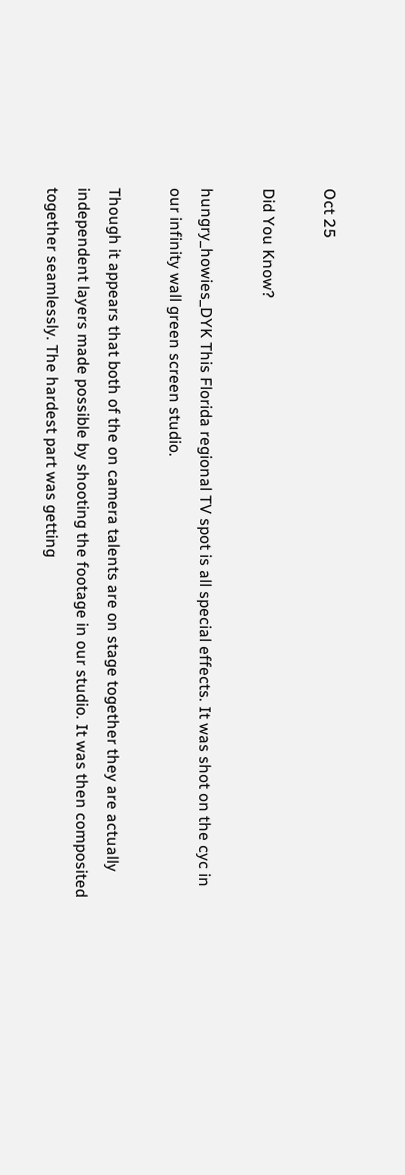Oct 25

Did You Know?

hungry_howies_DYK This Florida regional TV spot is all special effects. It was shot on the cyc in our infinity wall green screen studio.

Though it appears that both of the on camera talents are on stage together they are actually independent layers made possible by shooting the footage in our studio. It was then composited together seamlessly. The hardest part was getting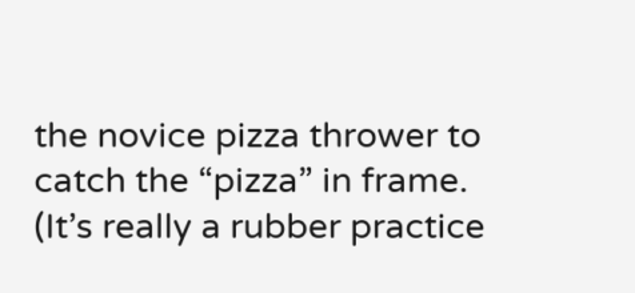the novice pizza thrower to catch the “pizza” in frame. (It’s really a rubber practice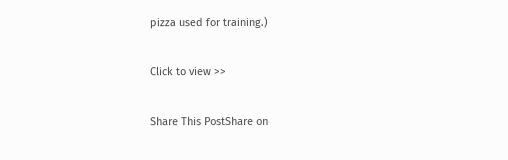pizza used for training.)

Click to view >>

Share This PostShare on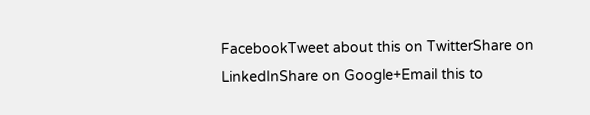FacebookTweet about this on TwitterShare on LinkedInShare on Google+Email this to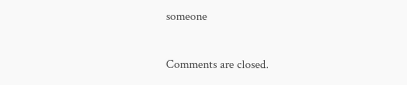someone

Comments are closed.